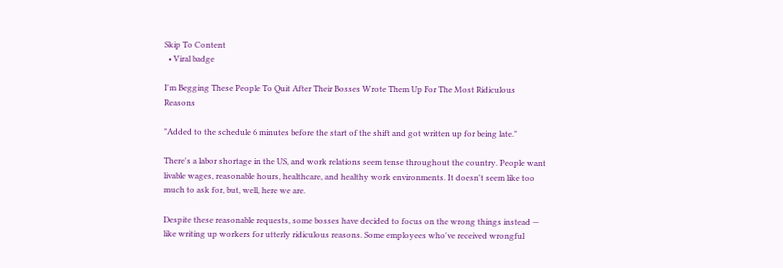Skip To Content
  • Viral badge

I'm Begging These People To Quit After Their Bosses Wrote Them Up For The Most Ridiculous Reasons

"Added to the schedule 6 minutes before the start of the shift and got written up for being late."

There's a labor shortage in the US, and work relations seem tense throughout the country. People want livable wages, reasonable hours, healthcare, and healthy work environments. It doesn't seem like too much to ask for, but, well, here we are.

Despite these reasonable requests, some bosses have decided to focus on the wrong things instead — like writing up workers for utterly ridiculous reasons. Some employees who've received wrongful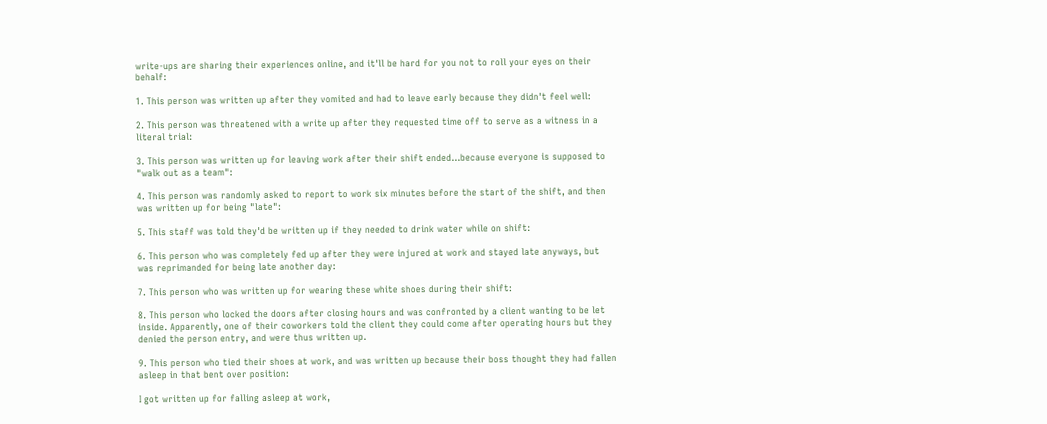write-ups are sharing their experiences online, and it'll be hard for you not to roll your eyes on their behalf:

1. This person was written up after they vomited and had to leave early because they didn't feel well:

2. This person was threatened with a write up after they requested time off to serve as a witness in a literal trial:

3. This person was written up for leaving work after their shift ended...because everyone is supposed to "walk out as a team":

4. This person was randomly asked to report to work six minutes before the start of the shift, and then was written up for being "late":

5. This staff was told they'd be written up if they needed to drink water while on shift:

6. This person who was completely fed up after they were injured at work and stayed late anyways, but was reprimanded for being late another day:

7. This person who was written up for wearing these white shoes during their shift:

8. This person who locked the doors after closing hours and was confronted by a client wanting to be let inside. Apparently, one of their coworkers told the client they could come after operating hours but they denied the person entry, and were thus written up.

9. This person who tied their shoes at work, and was written up because their boss thought they had fallen asleep in that bent over position:

I got written up for falling asleep at work,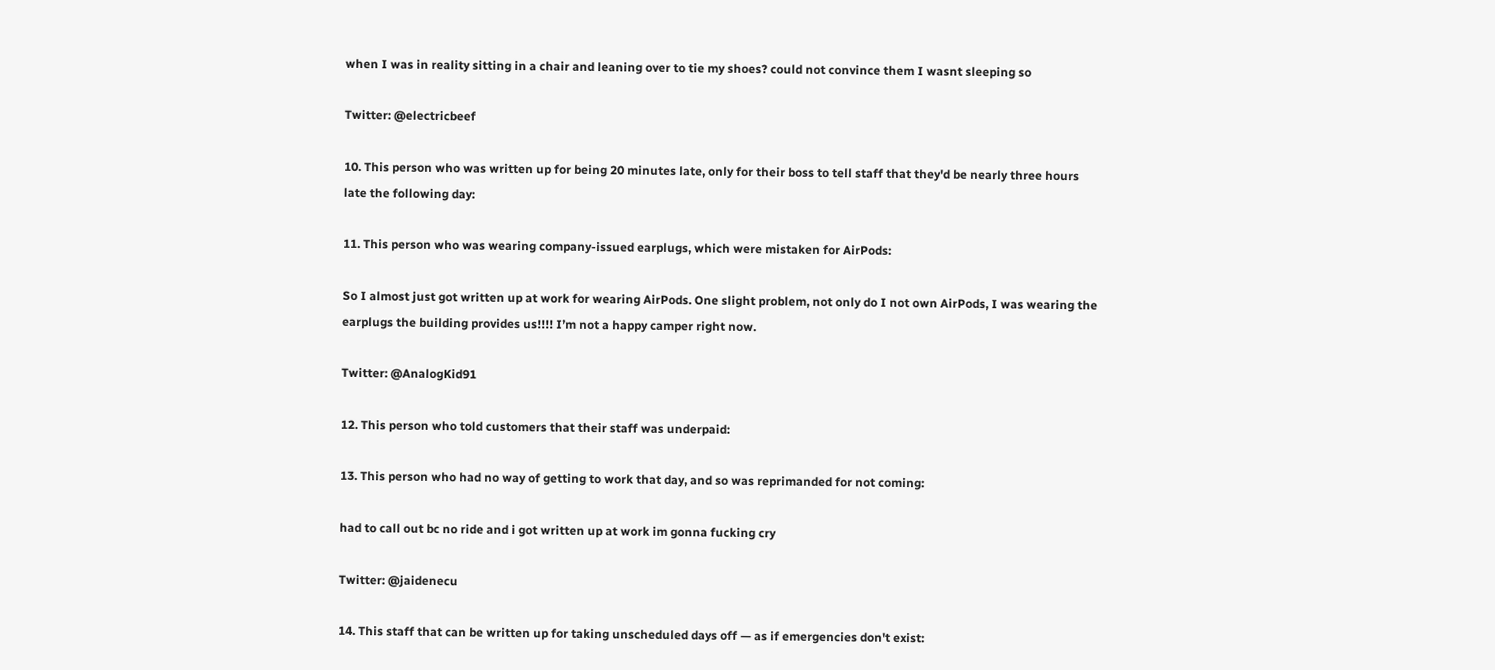when I was in reality sitting in a chair and leaning over to tie my shoes? could not convince them I wasnt sleeping so

Twitter: @electricbeef

10. This person who was written up for being 20 minutes late, only for their boss to tell staff that they'd be nearly three hours late the following day:

11. This person who was wearing company-issued earplugs, which were mistaken for AirPods:

So I almost just got written up at work for wearing AirPods. One slight problem, not only do I not own AirPods, I was wearing the earplugs the building provides us!!!! I’m not a happy camper right now.

Twitter: @AnalogKid91

12. This person who told customers that their staff was underpaid:

13. This person who had no way of getting to work that day, and so was reprimanded for not coming:

had to call out bc no ride and i got written up at work im gonna fucking cry

Twitter: @jaidenecu

14. This staff that can be written up for taking unscheduled days off — as if emergencies don't exist: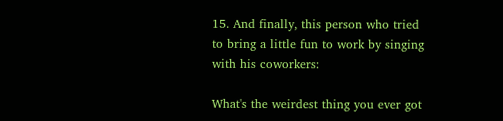15. And finally, this person who tried to bring a little fun to work by singing with his coworkers:

What's the weirdest thing you ever got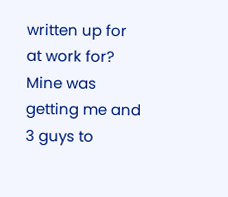written up for at work for? Mine was getting me and 3 guys to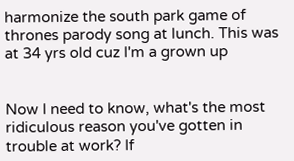harmonize the south park game of thrones parody song at lunch. This was at 34 yrs old cuz I'm a grown up


Now I need to know, what's the most ridiculous reason you've gotten in trouble at work? If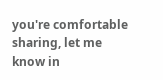you're comfortable sharing, let me know in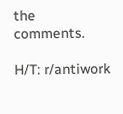the comments.

H/T: r/antiwork